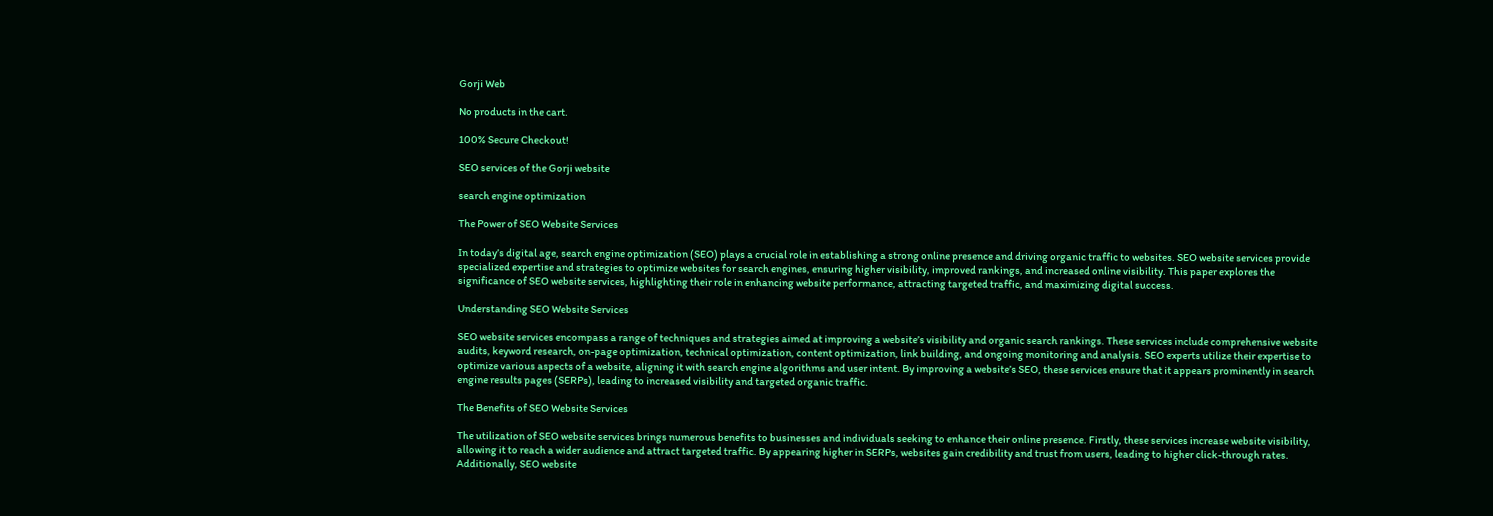Gorji Web

No products in the cart.

100% Secure Checkout!

SEO services of the Gorji website

search engine optimization

The Power of SEO Website Services

In today’s digital age, search engine optimization (SEO) plays a crucial role in establishing a strong online presence and driving organic traffic to websites. SEO website services provide specialized expertise and strategies to optimize websites for search engines, ensuring higher visibility, improved rankings, and increased online visibility. This paper explores the significance of SEO website services, highlighting their role in enhancing website performance, attracting targeted traffic, and maximizing digital success.

Understanding SEO Website Services

SEO website services encompass a range of techniques and strategies aimed at improving a website’s visibility and organic search rankings. These services include comprehensive website audits, keyword research, on-page optimization, technical optimization, content optimization, link building, and ongoing monitoring and analysis. SEO experts utilize their expertise to optimize various aspects of a website, aligning it with search engine algorithms and user intent. By improving a website’s SEO, these services ensure that it appears prominently in search engine results pages (SERPs), leading to increased visibility and targeted organic traffic.

The Benefits of SEO Website Services

The utilization of SEO website services brings numerous benefits to businesses and individuals seeking to enhance their online presence. Firstly, these services increase website visibility, allowing it to reach a wider audience and attract targeted traffic. By appearing higher in SERPs, websites gain credibility and trust from users, leading to higher click-through rates. Additionally, SEO website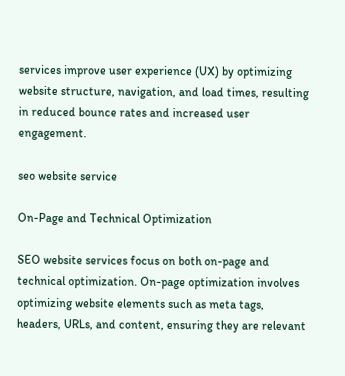services improve user experience (UX) by optimizing website structure, navigation, and load times, resulting in reduced bounce rates and increased user engagement.

seo website service

On-Page and Technical Optimization

SEO website services focus on both on-page and technical optimization. On-page optimization involves optimizing website elements such as meta tags, headers, URLs, and content, ensuring they are relevant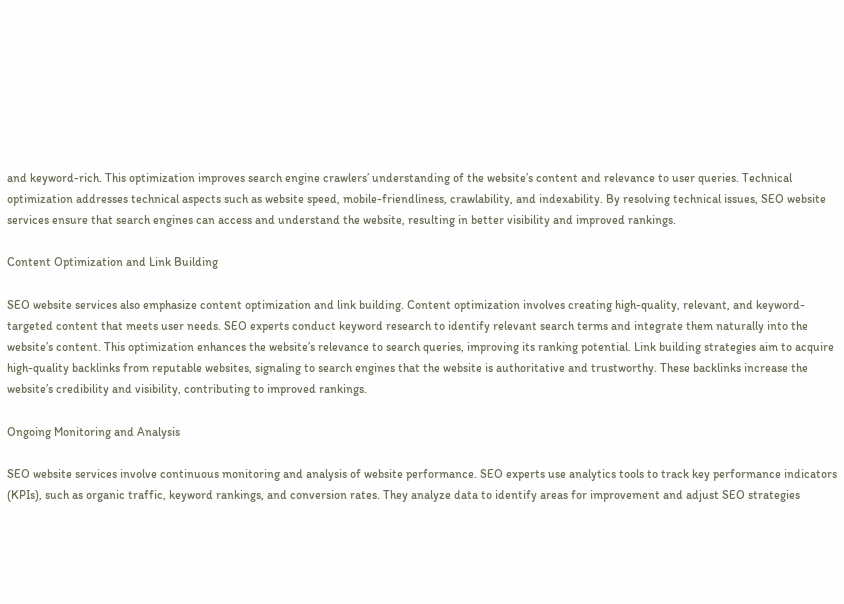and keyword-rich. This optimization improves search engine crawlers’ understanding of the website’s content and relevance to user queries. Technical optimization addresses technical aspects such as website speed, mobile-friendliness, crawlability, and indexability. By resolving technical issues, SEO website services ensure that search engines can access and understand the website, resulting in better visibility and improved rankings.

Content Optimization and Link Building

SEO website services also emphasize content optimization and link building. Content optimization involves creating high-quality, relevant, and keyword-targeted content that meets user needs. SEO experts conduct keyword research to identify relevant search terms and integrate them naturally into the website’s content. This optimization enhances the website’s relevance to search queries, improving its ranking potential. Link building strategies aim to acquire high-quality backlinks from reputable websites, signaling to search engines that the website is authoritative and trustworthy. These backlinks increase the website’s credibility and visibility, contributing to improved rankings.

Ongoing Monitoring and Analysis

SEO website services involve continuous monitoring and analysis of website performance. SEO experts use analytics tools to track key performance indicators (KPIs), such as organic traffic, keyword rankings, and conversion rates. They analyze data to identify areas for improvement and adjust SEO strategies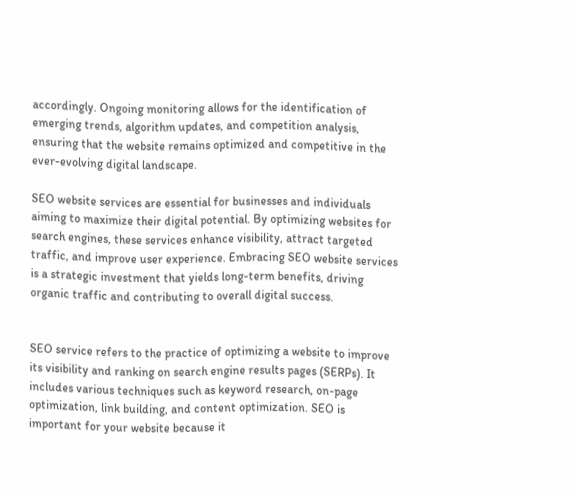accordingly. Ongoing monitoring allows for the identification of emerging trends, algorithm updates, and competition analysis, ensuring that the website remains optimized and competitive in the ever-evolving digital landscape.

SEO website services are essential for businesses and individuals aiming to maximize their digital potential. By optimizing websites for search engines, these services enhance visibility, attract targeted traffic, and improve user experience. Embracing SEO website services is a strategic investment that yields long-term benefits, driving organic traffic and contributing to overall digital success.


SEO service refers to the practice of optimizing a website to improve its visibility and ranking on search engine results pages (SERPs). It includes various techniques such as keyword research, on-page optimization, link building, and content optimization. SEO is important for your website because it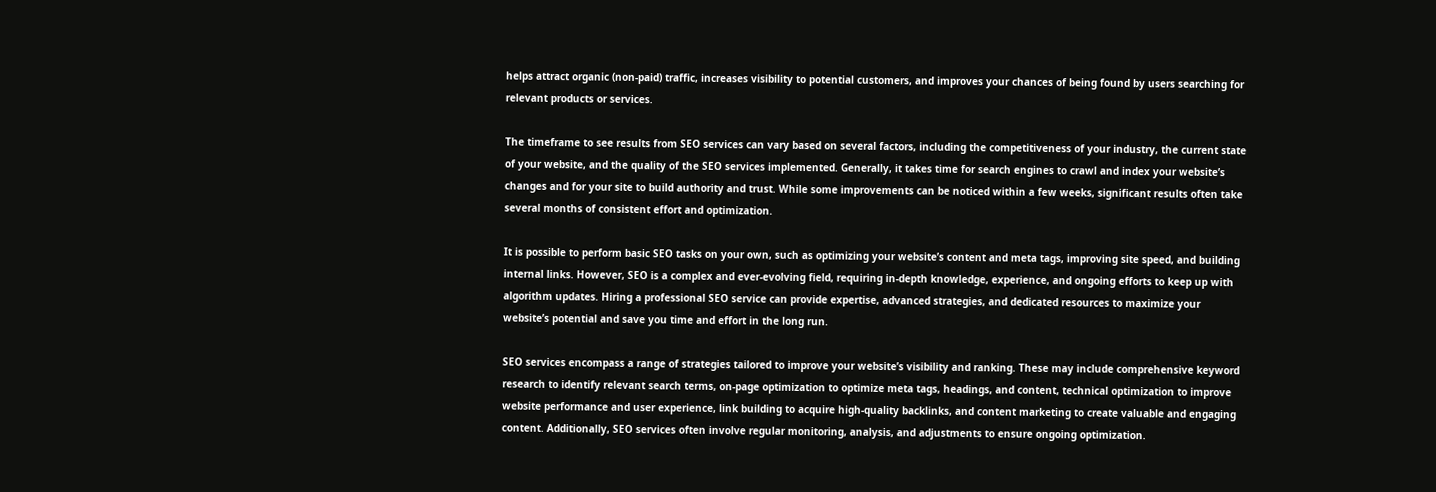helps attract organic (non-paid) traffic, increases visibility to potential customers, and improves your chances of being found by users searching for relevant products or services.

The timeframe to see results from SEO services can vary based on several factors, including the competitiveness of your industry, the current state of your website, and the quality of the SEO services implemented. Generally, it takes time for search engines to crawl and index your website’s changes and for your site to build authority and trust. While some improvements can be noticed within a few weeks, significant results often take several months of consistent effort and optimization.

It is possible to perform basic SEO tasks on your own, such as optimizing your website’s content and meta tags, improving site speed, and building internal links. However, SEO is a complex and ever-evolving field, requiring in-depth knowledge, experience, and ongoing efforts to keep up with algorithm updates. Hiring a professional SEO service can provide expertise, advanced strategies, and dedicated resources to maximize your website’s potential and save you time and effort in the long run.

SEO services encompass a range of strategies tailored to improve your website’s visibility and ranking. These may include comprehensive keyword research to identify relevant search terms, on-page optimization to optimize meta tags, headings, and content, technical optimization to improve website performance and user experience, link building to acquire high-quality backlinks, and content marketing to create valuable and engaging content. Additionally, SEO services often involve regular monitoring, analysis, and adjustments to ensure ongoing optimization.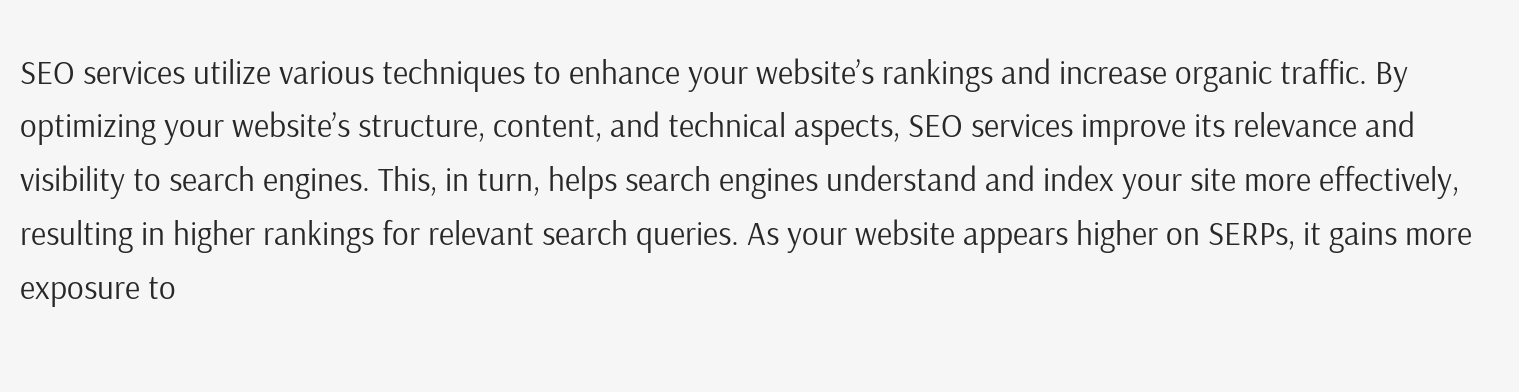SEO services utilize various techniques to enhance your website’s rankings and increase organic traffic. By optimizing your website’s structure, content, and technical aspects, SEO services improve its relevance and visibility to search engines. This, in turn, helps search engines understand and index your site more effectively, resulting in higher rankings for relevant search queries. As your website appears higher on SERPs, it gains more exposure to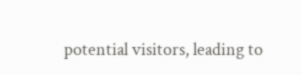potential visitors, leading to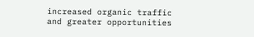increased organic traffic and greater opportunities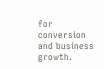for conversion and business growth.